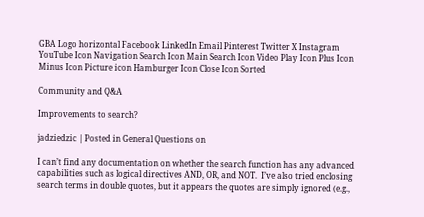GBA Logo horizontal Facebook LinkedIn Email Pinterest Twitter X Instagram YouTube Icon Navigation Search Icon Main Search Icon Video Play Icon Plus Icon Minus Icon Picture icon Hamburger Icon Close Icon Sorted

Community and Q&A

Improvements to search?

jadziedzic | Posted in General Questions on

I can’t find any documentation on whether the search function has any advanced capabilities such as logical directives AND, OR, and NOT.  I’ve also tried enclosing search terms in double quotes, but it appears the quotes are simply ignored (e.g.,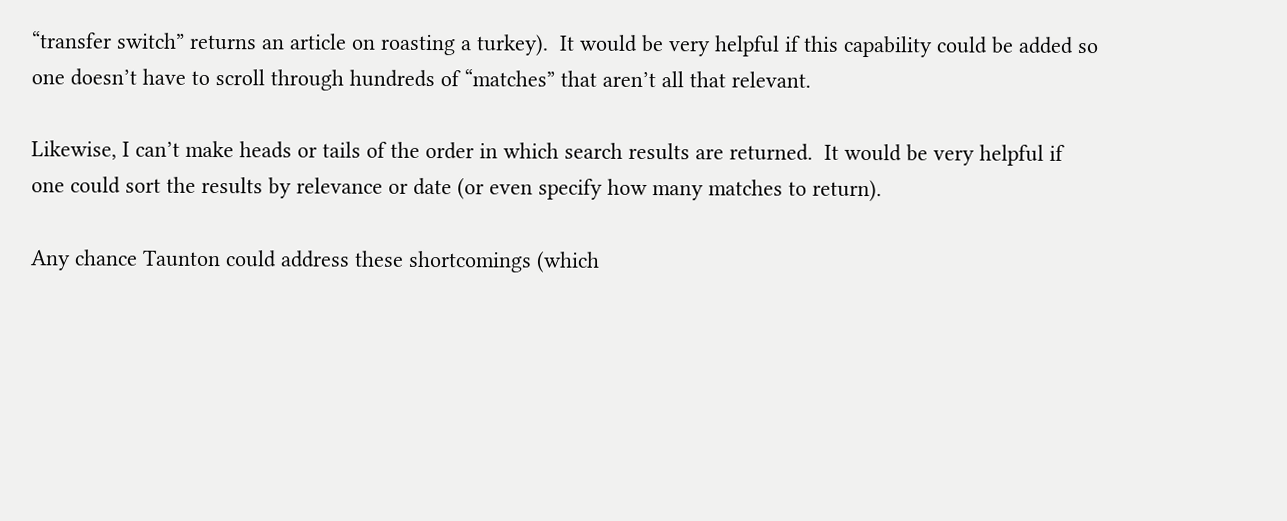“transfer switch” returns an article on roasting a turkey).  It would be very helpful if this capability could be added so one doesn’t have to scroll through hundreds of “matches” that aren’t all that relevant.

Likewise, I can’t make heads or tails of the order in which search results are returned.  It would be very helpful if one could sort the results by relevance or date (or even specify how many matches to return).

Any chance Taunton could address these shortcomings (which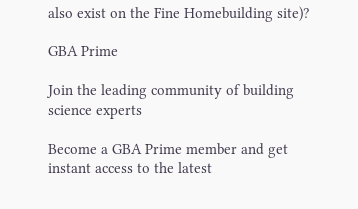also exist on the Fine Homebuilding site)?

GBA Prime

Join the leading community of building science experts

Become a GBA Prime member and get instant access to the latest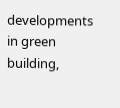developments in green building,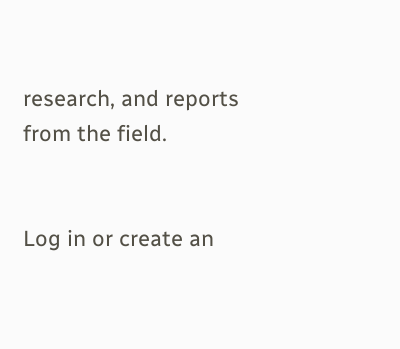research, and reports from the field.


Log in or create an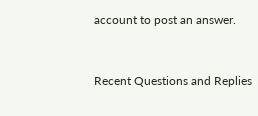account to post an answer.


Recent Questions and Replies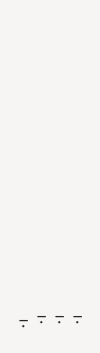• |
  • |
  • |
  • |